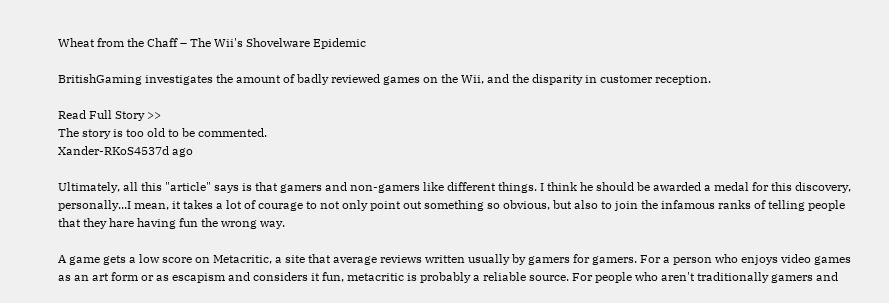Wheat from the Chaff – The Wii's Shovelware Epidemic

BritishGaming investigates the amount of badly reviewed games on the Wii, and the disparity in customer reception.

Read Full Story >>
The story is too old to be commented.
Xander-RKoS4537d ago

Ultimately, all this "article" says is that gamers and non-gamers like different things. I think he should be awarded a medal for this discovery, personally...I mean, it takes a lot of courage to not only point out something so obvious, but also to join the infamous ranks of telling people that they hare having fun the wrong way.

A game gets a low score on Metacritic, a site that average reviews written usually by gamers for gamers. For a person who enjoys video games as an art form or as escapism and considers it fun, metacritic is probably a reliable source. For people who aren't traditionally gamers and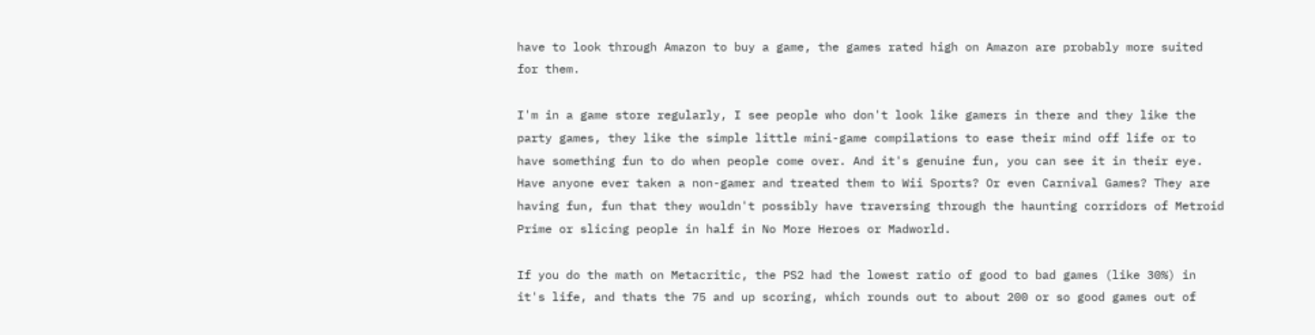have to look through Amazon to buy a game, the games rated high on Amazon are probably more suited for them.

I'm in a game store regularly, I see people who don't look like gamers in there and they like the party games, they like the simple little mini-game compilations to ease their mind off life or to have something fun to do when people come over. And it's genuine fun, you can see it in their eye. Have anyone ever taken a non-gamer and treated them to Wii Sports? Or even Carnival Games? They are having fun, fun that they wouldn't possibly have traversing through the haunting corridors of Metroid Prime or slicing people in half in No More Heroes or Madworld.

If you do the math on Metacritic, the PS2 had the lowest ratio of good to bad games (like 30%) in it's life, and thats the 75 and up scoring, which rounds out to about 200 or so good games out of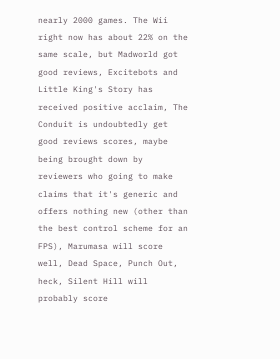nearly 2000 games. The Wii right now has about 22% on the same scale, but Madworld got good reviews, Excitebots and Little King's Story has received positive acclaim, The Conduit is undoubtedly get good reviews scores, maybe being brought down by reviewers who going to make claims that it's generic and offers nothing new (other than the best control scheme for an FPS), Marumasa will score well, Dead Space, Punch Out, heck, Silent Hill will probably score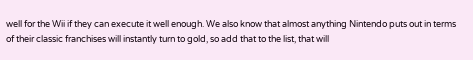well for the Wii if they can execute it well enough. We also know that almost anything Nintendo puts out in terms of their classic franchises will instantly turn to gold, so add that to the list, that will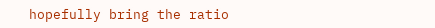hopefully bring the ratio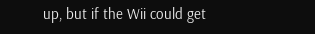up, but if the Wii could get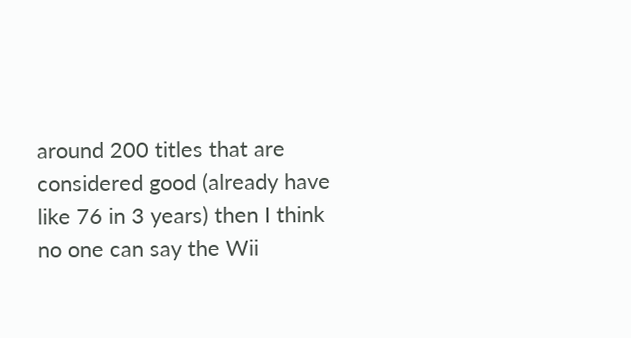around 200 titles that are considered good (already have like 76 in 3 years) then I think no one can say the Wii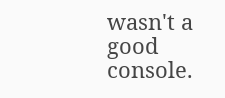wasn't a good console.